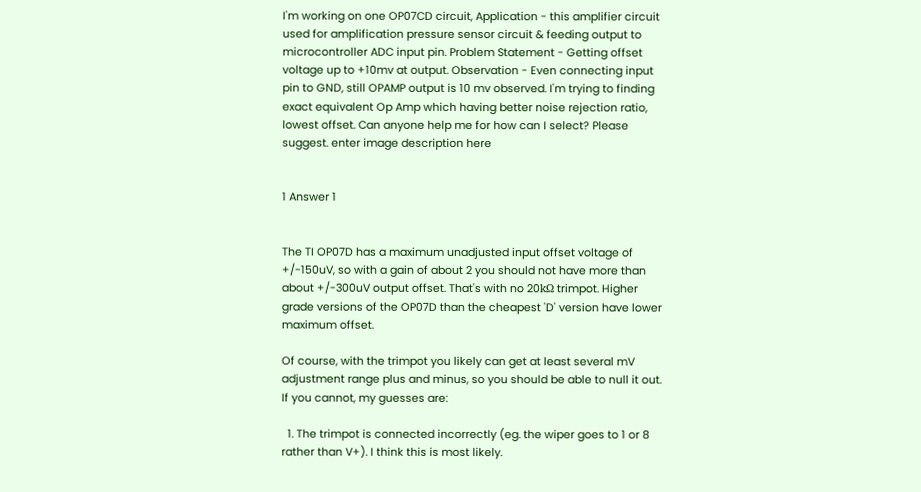I'm working on one OP07CD circuit, Application - this amplifier circuit used for amplification pressure sensor circuit & feeding output to microcontroller ADC input pin. Problem Statement - Getting offset voltage up to +10mv at output. Observation - Even connecting input pin to GND, still OPAMP output is 10 mv observed. I'm trying to finding exact equivalent Op Amp which having better noise rejection ratio, lowest offset. Can anyone help me for how can I select? Please suggest. enter image description here


1 Answer 1


The TI OP07D has a maximum unadjusted input offset voltage of +/-150uV, so with a gain of about 2 you should not have more than about +/-300uV output offset. That's with no 20kΩ trimpot. Higher grade versions of the OP07D than the cheapest 'D' version have lower maximum offset.

Of course, with the trimpot you likely can get at least several mV adjustment range plus and minus, so you should be able to null it out. If you cannot, my guesses are:

  1. The trimpot is connected incorrectly (eg. the wiper goes to 1 or 8 rather than V+). I think this is most likely.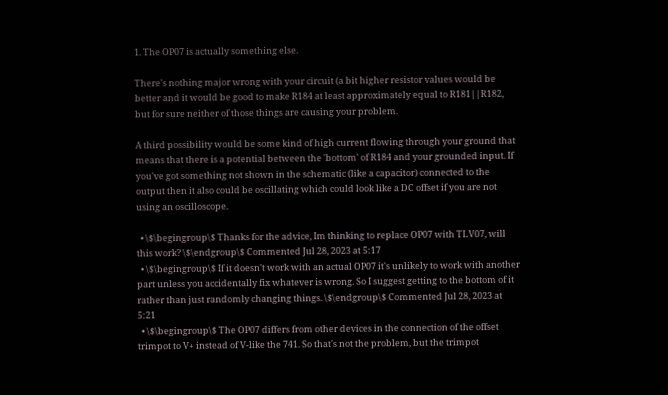1. The OP07 is actually something else.

There's nothing major wrong with your circuit (a bit higher resistor values would be better and it would be good to make R184 at least approximately equal to R181||R182, but for sure neither of those things are causing your problem.

A third possibility would be some kind of high current flowing through your ground that means that there is a potential between the 'bottom' of R184 and your grounded input. If you've got something not shown in the schematic (like a capacitor) connected to the output then it also could be oscillating which could look like a DC offset if you are not using an oscilloscope.

  • \$\begingroup\$ Thanks for the advice, Im thinking to replace OP07 with TLV07, will this work? \$\endgroup\$ Commented Jul 28, 2023 at 5:17
  • \$\begingroup\$ If it doesn't work with an actual OP07 it's unlikely to work with another part unless you accidentally fix whatever is wrong. So I suggest getting to the bottom of it rather than just randomly changing things. \$\endgroup\$ Commented Jul 28, 2023 at 5:21
  • \$\begingroup\$ The OP07 differs from other devices in the connection of the offset trimpot to V+ instead of V-like the 741. So that's not the problem, but the trimpot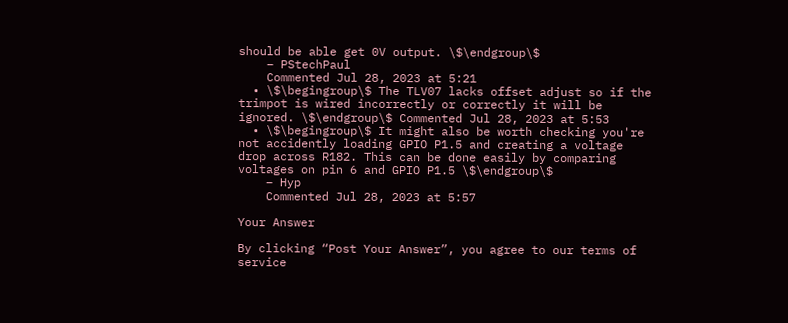should be able get 0V output. \$\endgroup\$
    – PStechPaul
    Commented Jul 28, 2023 at 5:21
  • \$\begingroup\$ The TLV07 lacks offset adjust so if the trimpot is wired incorrectly or correctly it will be ignored. \$\endgroup\$ Commented Jul 28, 2023 at 5:53
  • \$\begingroup\$ It might also be worth checking you're not accidently loading GPIO P1.5 and creating a voltage drop across R182. This can be done easily by comparing voltages on pin 6 and GPIO P1.5 \$\endgroup\$
    – Hyp
    Commented Jul 28, 2023 at 5:57

Your Answer

By clicking “Post Your Answer”, you agree to our terms of service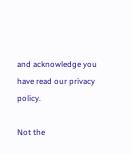and acknowledge you have read our privacy policy.

Not the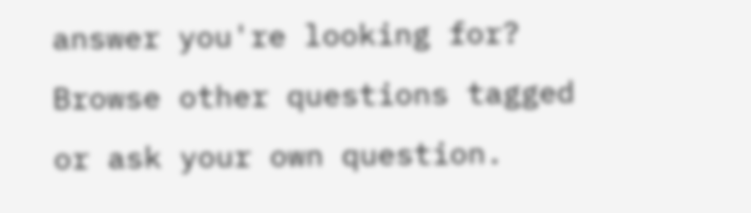answer you're looking for? Browse other questions tagged or ask your own question.